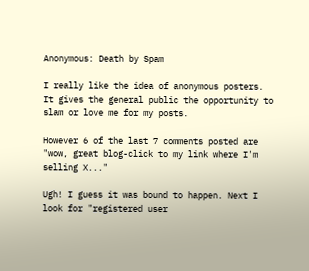Anonymous: Death by Spam

I really like the idea of anonymous posters. It gives the general public the opportunity to slam or love me for my posts.

However 6 of the last 7 comments posted are "wow, great blog-click to my link where I'm selling X..."

Ugh! I guess it was bound to happen. Next I look for "registered user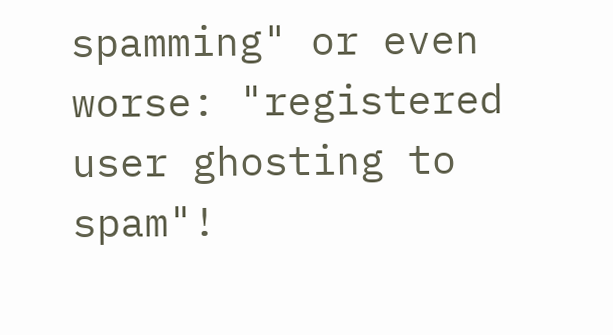spamming" or even worse: "registered user ghosting to spam"!